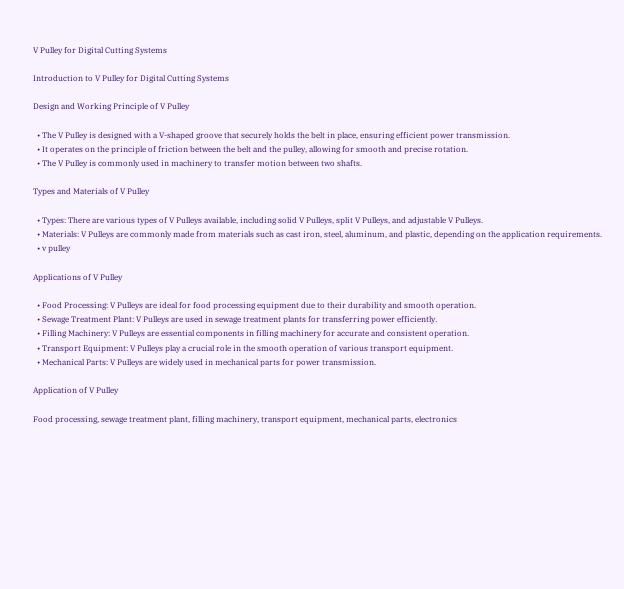V Pulley for Digital Cutting Systems

Introduction to V Pulley for Digital Cutting Systems

Design and Working Principle of V Pulley

  • The V Pulley is designed with a V-shaped groove that securely holds the belt in place, ensuring efficient power transmission.
  • It operates on the principle of friction between the belt and the pulley, allowing for smooth and precise rotation.
  • The V Pulley is commonly used in machinery to transfer motion between two shafts.

Types and Materials of V Pulley

  • Types: There are various types of V Pulleys available, including solid V Pulleys, split V Pulleys, and adjustable V Pulleys.
  • Materials: V Pulleys are commonly made from materials such as cast iron, steel, aluminum, and plastic, depending on the application requirements.
  • v pulley

Applications of V Pulley

  • Food Processing: V Pulleys are ideal for food processing equipment due to their durability and smooth operation.
  • Sewage Treatment Plant: V Pulleys are used in sewage treatment plants for transferring power efficiently.
  • Filling Machinery: V Pulleys are essential components in filling machinery for accurate and consistent operation.
  • Transport Equipment: V Pulleys play a crucial role in the smooth operation of various transport equipment.
  • Mechanical Parts: V Pulleys are widely used in mechanical parts for power transmission.

Application of V Pulley

Food processing, sewage treatment plant, filling machinery, transport equipment, mechanical parts, electronics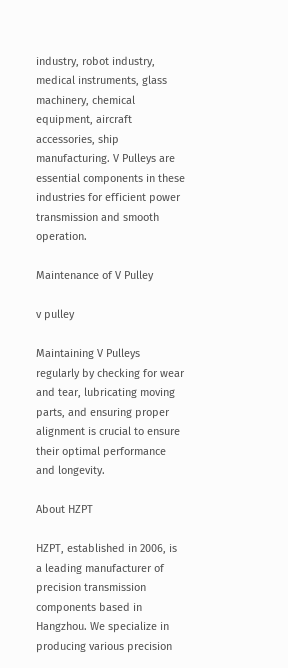industry, robot industry, medical instruments, glass machinery, chemical equipment, aircraft accessories, ship manufacturing. V Pulleys are essential components in these industries for efficient power transmission and smooth operation.

Maintenance of V Pulley

v pulley

Maintaining V Pulleys regularly by checking for wear and tear, lubricating moving parts, and ensuring proper alignment is crucial to ensure their optimal performance and longevity.

About HZPT

HZPT, established in 2006, is a leading manufacturer of precision transmission components based in Hangzhou. We specialize in producing various precision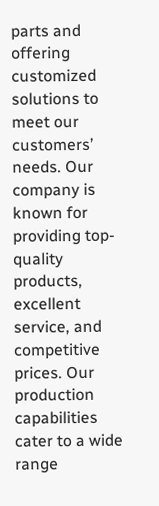parts and offering customized solutions to meet our customers’ needs. Our company is known for providing top-quality products, excellent service, and competitive prices. Our production capabilities cater to a wide range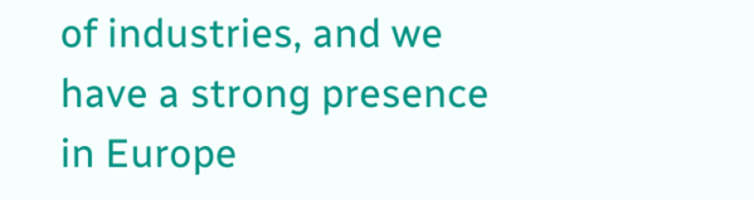of industries, and we have a strong presence in Europe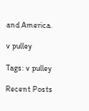and America.

v pulley

Tags: v pulley

Recent Posts